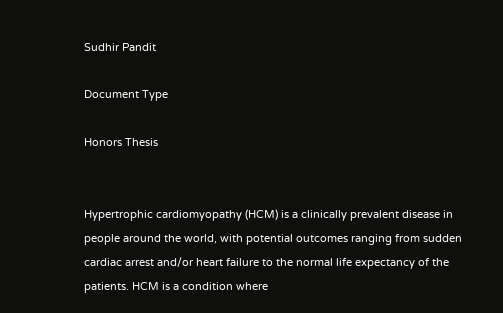Sudhir Pandit

Document Type

Honors Thesis


Hypertrophic cardiomyopathy (HCM) is a clinically prevalent disease in people around the world, with potential outcomes ranging from sudden cardiac arrest and/or heart failure to the normal life expectancy of the patients. HCM is a condition where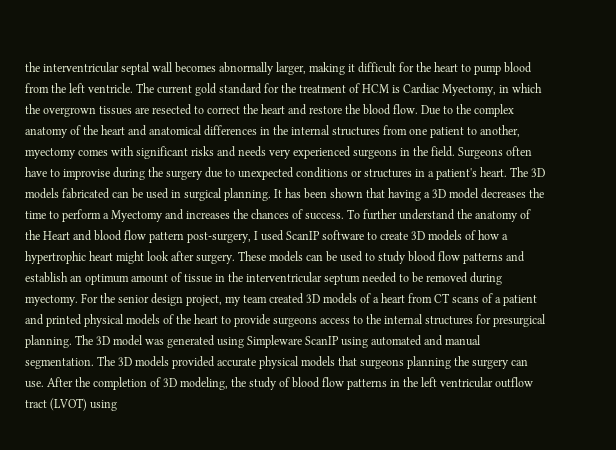the interventricular septal wall becomes abnormally larger, making it difficult for the heart to pump blood from the left ventricle. The current gold standard for the treatment of HCM is Cardiac Myectomy, in which the overgrown tissues are resected to correct the heart and restore the blood flow. Due to the complex anatomy of the heart and anatomical differences in the internal structures from one patient to another, myectomy comes with significant risks and needs very experienced surgeons in the field. Surgeons often have to improvise during the surgery due to unexpected conditions or structures in a patient's heart. The 3D models fabricated can be used in surgical planning. It has been shown that having a 3D model decreases the time to perform a Myectomy and increases the chances of success. To further understand the anatomy of the Heart and blood flow pattern post-surgery, I used ScanIP software to create 3D models of how a hypertrophic heart might look after surgery. These models can be used to study blood flow patterns and establish an optimum amount of tissue in the interventricular septum needed to be removed during myectomy. For the senior design project, my team created 3D models of a heart from CT scans of a patient and printed physical models of the heart to provide surgeons access to the internal structures for presurgical planning. The 3D model was generated using Simpleware ScanIP using automated and manual segmentation. The 3D models provided accurate physical models that surgeons planning the surgery can use. After the completion of 3D modeling, the study of blood flow patterns in the left ventricular outflow tract (LVOT) using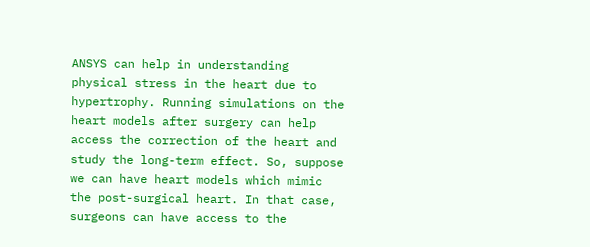ANSYS can help in understanding physical stress in the heart due to hypertrophy. Running simulations on the heart models after surgery can help access the correction of the heart and study the long-term effect. So, suppose we can have heart models which mimic the post-surgical heart. In that case, surgeons can have access to the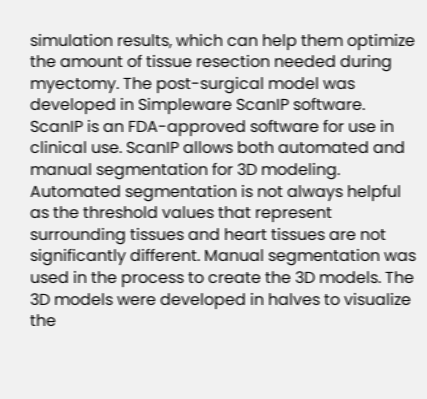simulation results, which can help them optimize the amount of tissue resection needed during myectomy. The post-surgical model was developed in Simpleware ScanIP software. ScanIP is an FDA-approved software for use in clinical use. ScanIP allows both automated and manual segmentation for 3D modeling. Automated segmentation is not always helpful as the threshold values that represent surrounding tissues and heart tissues are not significantly different. Manual segmentation was used in the process to create the 3D models. The 3D models were developed in halves to visualize the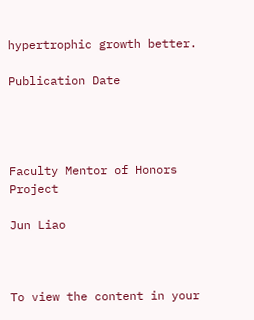hypertrophic growth better.

Publication Date




Faculty Mentor of Honors Project

Jun Liao



To view the content in your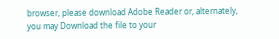browser, please download Adobe Reader or, alternately,
you may Download the file to your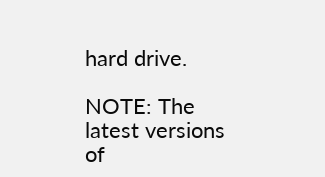hard drive.

NOTE: The latest versions of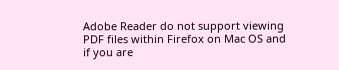Adobe Reader do not support viewing PDF files within Firefox on Mac OS and if you are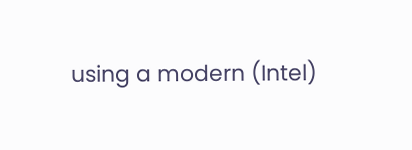using a modern (Intel)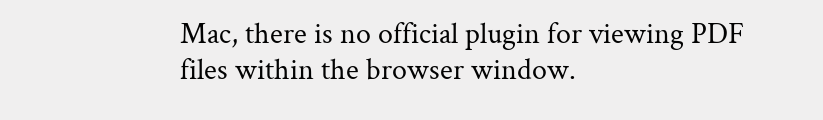Mac, there is no official plugin for viewing PDF files within the browser window.